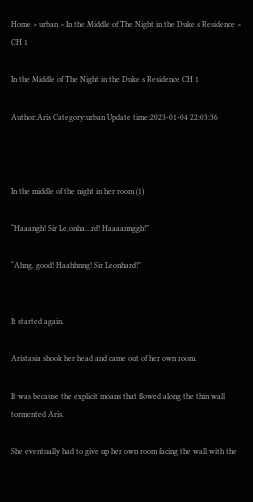Home > urban > In the Middle of The Night in the Duke s Residence > CH 1

In the Middle of The Night in the Duke s Residence CH 1

Author:Aris Category:urban Update time:2023-01-04 22:03:36



In the middle of the night in her room (1)

“Haaangh! Sir Le,onha…rd! Haaaannggh!”

“Ahng, good! Haahhnng! Sir Leonhard!”


It started again.

Aristasia shook her head and came out of her own room.

It was because the explicit moans that flowed along the thin wall tormented Aris.

She eventually had to give up her own room facing the wall with the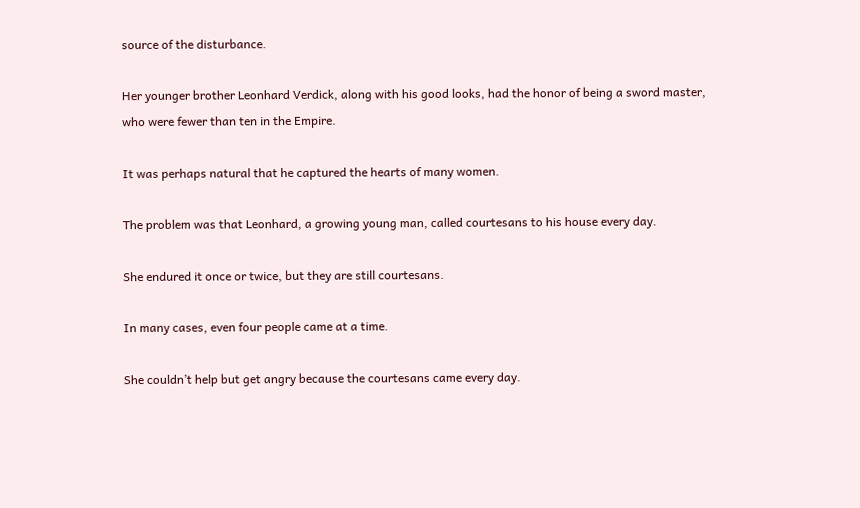source of the disturbance.

Her younger brother Leonhard Verdick, along with his good looks, had the honor of being a sword master, who were fewer than ten in the Empire.

It was perhaps natural that he captured the hearts of many women.

The problem was that Leonhard, a growing young man, called courtesans to his house every day.

She endured it once or twice, but they are still courtesans.

In many cases, even four people came at a time.

She couldn’t help but get angry because the courtesans came every day.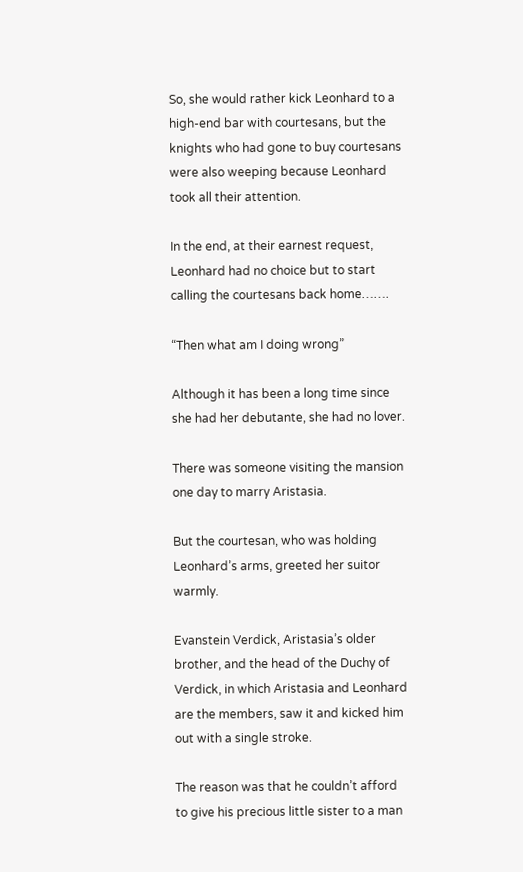So, she would rather kick Leonhard to a high-end bar with courtesans, but the knights who had gone to buy courtesans were also weeping because Leonhard took all their attention.

In the end, at their earnest request, Leonhard had no choice but to start calling the courtesans back home…….

“Then what am I doing wrong”

Although it has been a long time since she had her debutante, she had no lover.

There was someone visiting the mansion one day to marry Aristasia.

But the courtesan, who was holding Leonhard’s arms, greeted her suitor warmly.

Evanstein Verdick, Aristasia’s older brother, and the head of the Duchy of Verdick, in which Aristasia and Leonhard are the members, saw it and kicked him out with a single stroke.

The reason was that he couldn’t afford to give his precious little sister to a man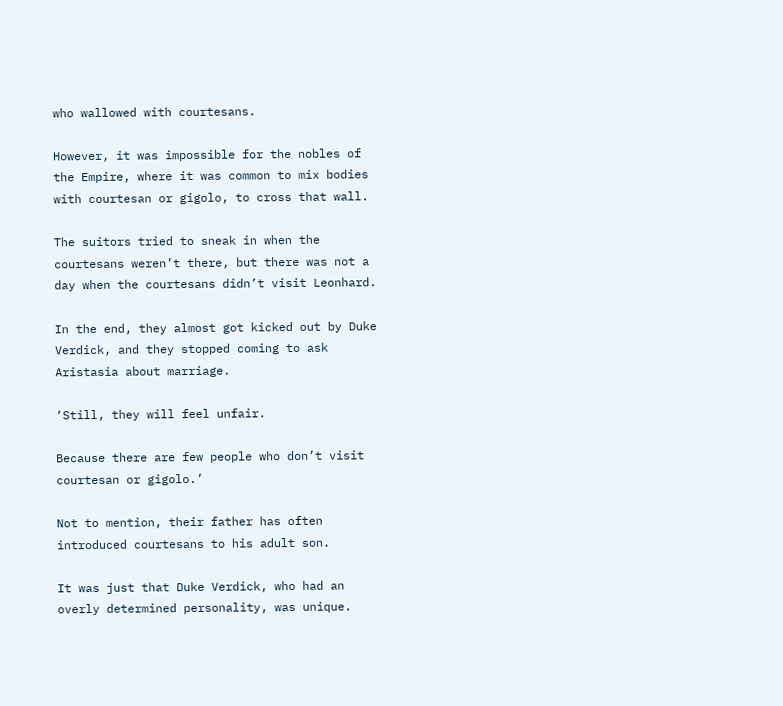who wallowed with courtesans.

However, it was impossible for the nobles of the Empire, where it was common to mix bodies with courtesan or gigolo, to cross that wall.

The suitors tried to sneak in when the courtesans weren’t there, but there was not a day when the courtesans didn’t visit Leonhard.

In the end, they almost got kicked out by Duke Verdick, and they stopped coming to ask Aristasia about marriage.

‘Still, they will feel unfair.

Because there are few people who don’t visit courtesan or gigolo.’

Not to mention, their father has often introduced courtesans to his adult son.

It was just that Duke Verdick, who had an overly determined personality, was unique.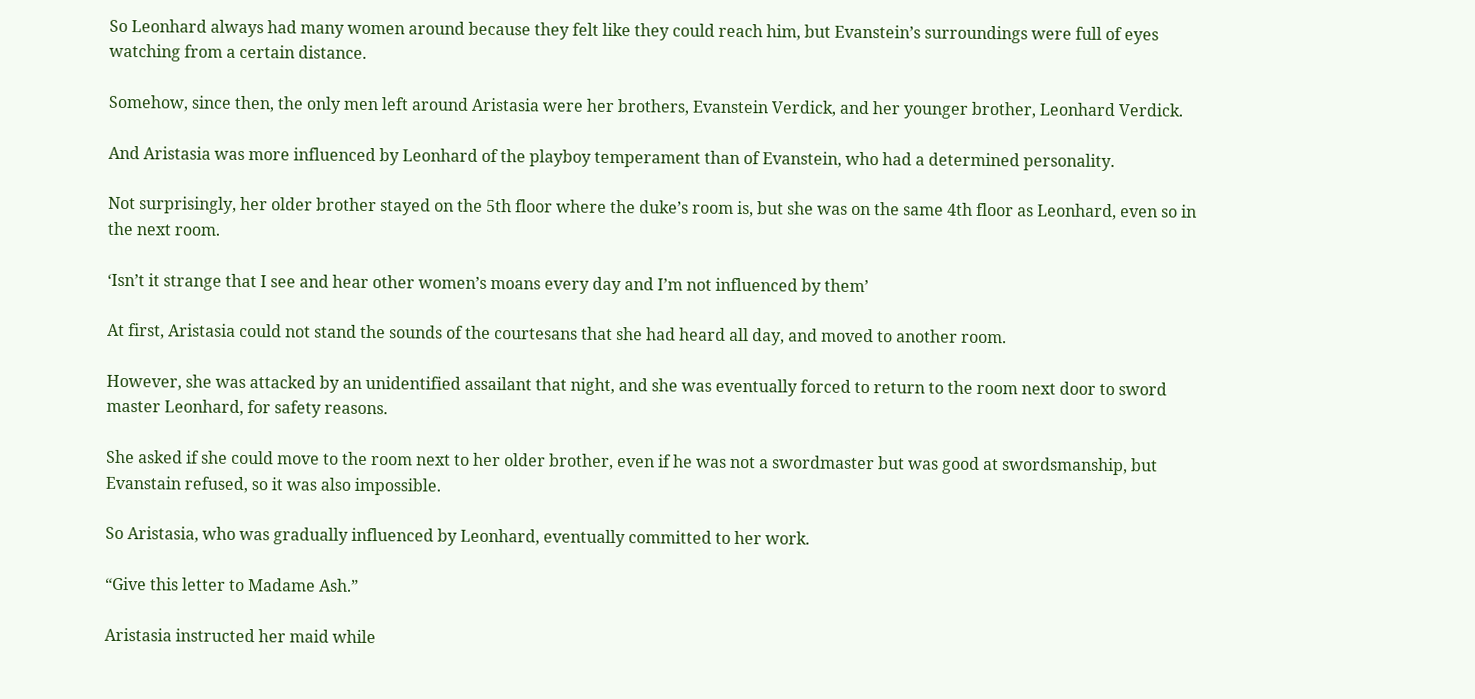So Leonhard always had many women around because they felt like they could reach him, but Evanstein’s surroundings were full of eyes watching from a certain distance.

Somehow, since then, the only men left around Aristasia were her brothers, Evanstein Verdick, and her younger brother, Leonhard Verdick.

And Aristasia was more influenced by Leonhard of the playboy temperament than of Evanstein, who had a determined personality.

Not surprisingly, her older brother stayed on the 5th floor where the duke’s room is, but she was on the same 4th floor as Leonhard, even so in the next room.

‘Isn’t it strange that I see and hear other women’s moans every day and I’m not influenced by them’

At first, Aristasia could not stand the sounds of the courtesans that she had heard all day, and moved to another room.

However, she was attacked by an unidentified assailant that night, and she was eventually forced to return to the room next door to sword master Leonhard, for safety reasons.

She asked if she could move to the room next to her older brother, even if he was not a swordmaster but was good at swordsmanship, but Evanstain refused, so it was also impossible.

So Aristasia, who was gradually influenced by Leonhard, eventually committed to her work.

“Give this letter to Madame Ash.”

Aristasia instructed her maid while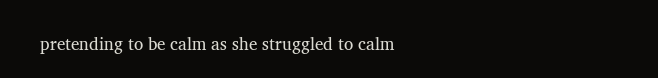pretending to be calm as she struggled to calm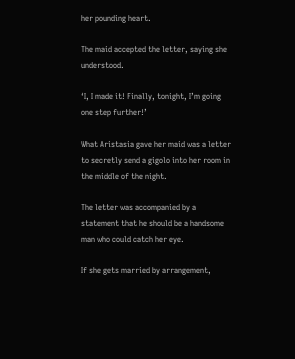her pounding heart.

The maid accepted the letter, saying she understood.

‘I, I made it! Finally, tonight, I’m going one step further!’

What Aristasia gave her maid was a letter to secretly send a gigolo into her room in the middle of the night.

The letter was accompanied by a statement that he should be a handsome man who could catch her eye.

If she gets married by arrangement,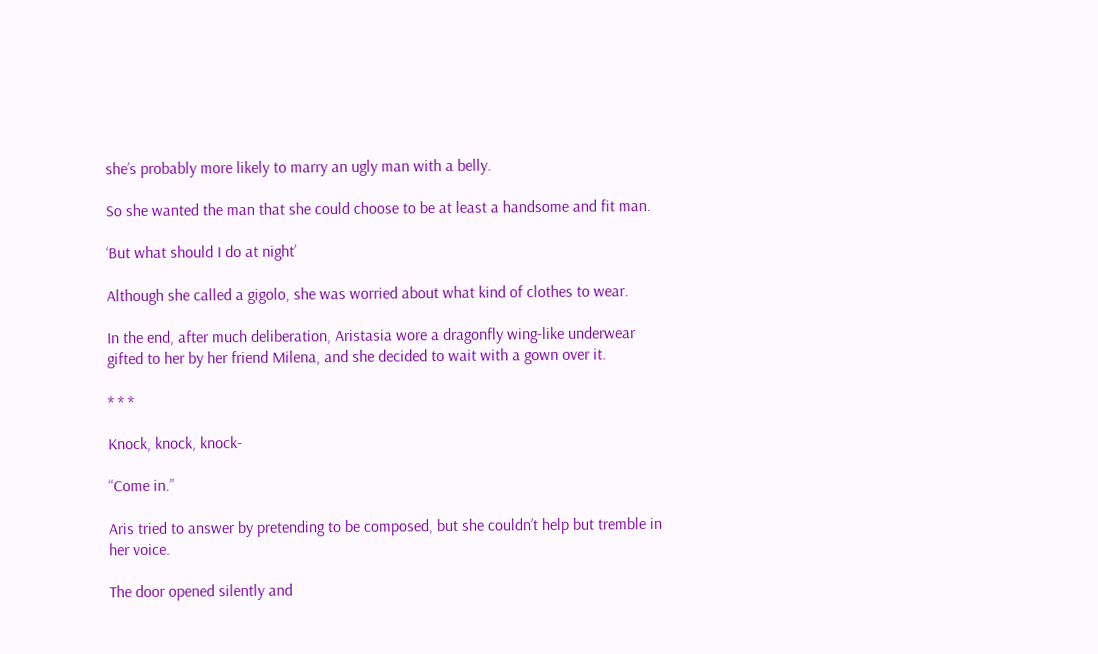she’s probably more likely to marry an ugly man with a belly.

So she wanted the man that she could choose to be at least a handsome and fit man.

‘But what should I do at night’

Although she called a gigolo, she was worried about what kind of clothes to wear.

In the end, after much deliberation, Aristasia wore a dragonfly wing-like underwear gifted to her by her friend Milena, and she decided to wait with a gown over it.

* * *

Knock, knock, knock-

“Come in.”

Aris tried to answer by pretending to be composed, but she couldn’t help but tremble in her voice.

The door opened silently and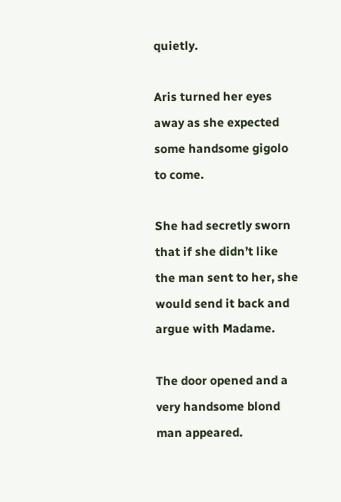quietly.

Aris turned her eyes away as she expected some handsome gigolo to come.

She had secretly sworn that if she didn’t like the man sent to her, she would send it back and argue with Madame.

The door opened and a very handsome blond man appeared.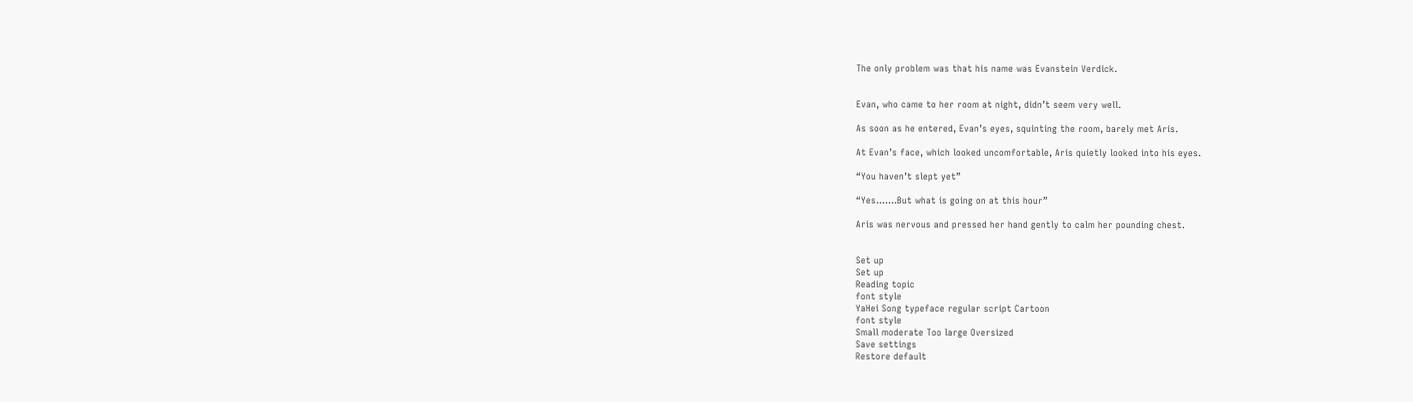The only problem was that his name was Evanstein Verdick.


Evan, who came to her room at night, didn’t seem very well.

As soon as he entered, Evan’s eyes, squinting the room, barely met Aris.

At Evan’s face, which looked uncomfortable, Aris quietly looked into his eyes.

“You haven’t slept yet”

“Yes…….But what is going on at this hour”

Aris was nervous and pressed her hand gently to calm her pounding chest.


Set up
Set up
Reading topic
font style
YaHei Song typeface regular script Cartoon
font style
Small moderate Too large Oversized
Save settings
Restore default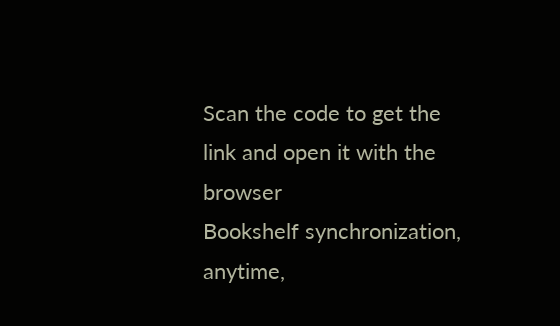Scan the code to get the link and open it with the browser
Bookshelf synchronization, anytime,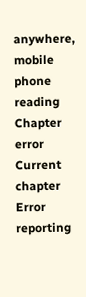anywhere, mobile phone reading
Chapter error
Current chapter
Error reporting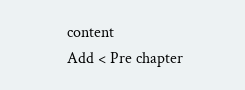content
Add < Pre chapter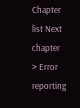Chapter list Next chapter > Error reporting